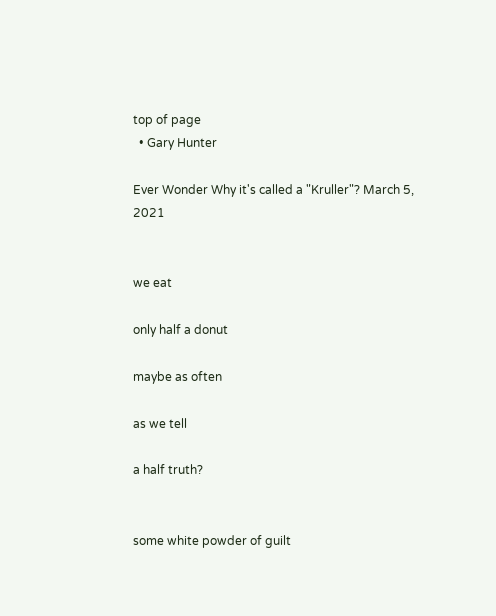top of page
  • Gary Hunter

Ever Wonder Why it's called a "Kruller"? March 5, 2021


we eat

only half a donut

maybe as often

as we tell

a half truth?


some white powder of guilt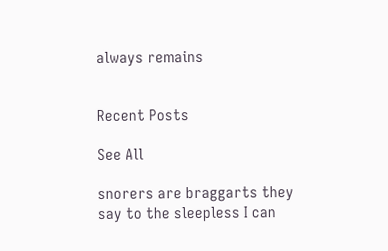always remains


Recent Posts

See All

snorers are braggarts they say to the sleepless I can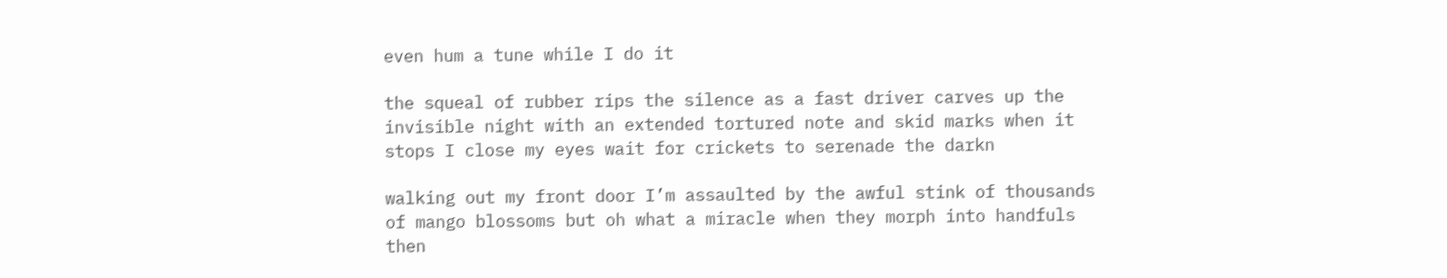even hum a tune while I do it

the squeal of rubber rips the silence as a fast driver carves up the invisible night with an extended tortured note and skid marks when it stops I close my eyes wait for crickets to serenade the darkn

walking out my front door I’m assaulted by the awful stink of thousands of mango blossoms but oh what a miracle when they morph into handfuls then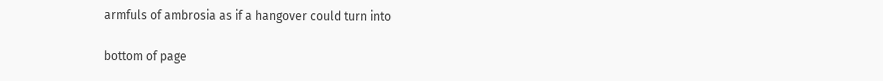armfuls of ambrosia as if a hangover could turn into

bottom of page